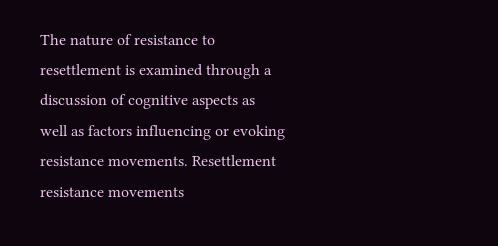The nature of resistance to resettlement is examined through a discussion of cognitive aspects as well as factors influencing or evoking resistance movements. Resettlement resistance movements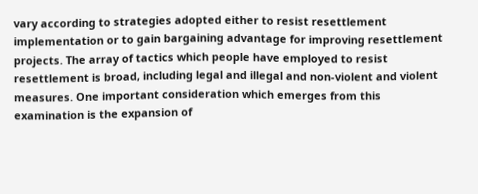vary according to strategies adopted either to resist resettlement implementation or to gain bargaining advantage for improving resettlement projects. The array of tactics which people have employed to resist resettlement is broad, including legal and illegal and non-violent and violent measures. One important consideration which emerges from this examination is the expansion of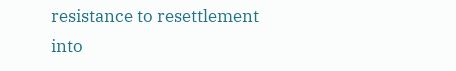resistance to resettlement into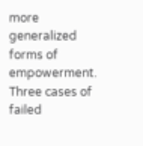more generalized forms of empowerment. Three cases of failed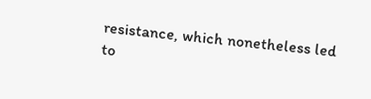resistance, which nonetheless led to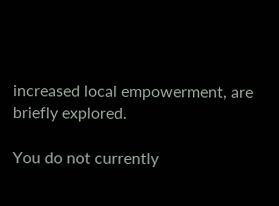increased local empowerment, are briefly explored.

You do not currently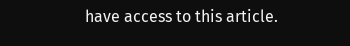have access to this article.